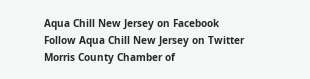Aqua Chill New Jersey on Facebook
Follow Aqua Chill New Jersey on Twitter
Morris County Chamber of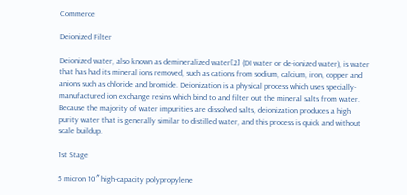Commerce

Deionized Filter

Deionized water, also known as demineralized water[2] (DI water or de-ionized water), is water that has had its mineral ions removed, such as cations from sodium, calcium, iron, copper and anions such as chloride and bromide. Deionization is a physical process which uses specially-manufactured ion exchange resins which bind to and filter out the mineral salts from water. Because the majority of water impurities are dissolved salts, deionization produces a high purity water that is generally similar to distilled water, and this process is quick and without scale buildup.

1st Stage

5 micron 10″ high-capacity polypropylene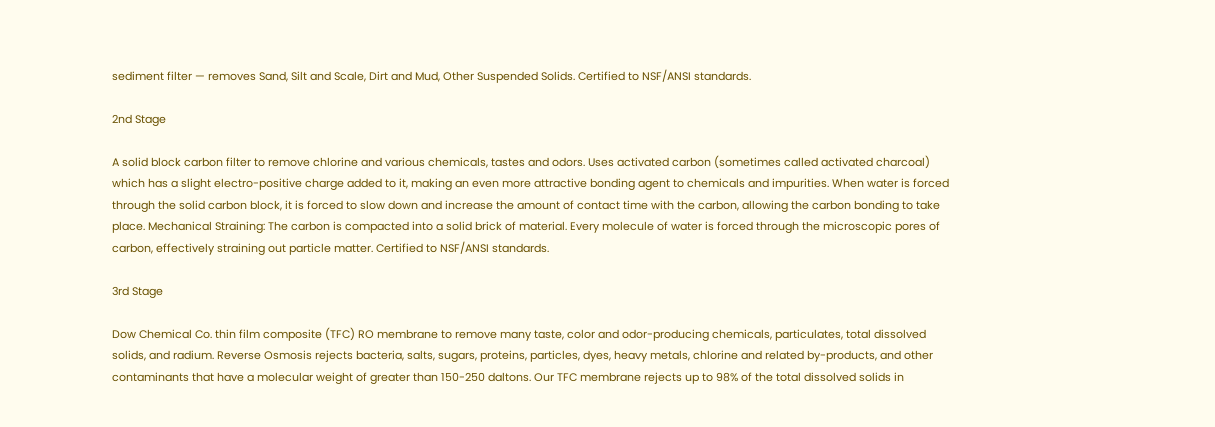sediment filter — removes Sand, Silt and Scale, Dirt and Mud, Other Suspended Solids. Certified to NSF/ANSI standards.

2nd Stage

A solid block carbon filter to remove chlorine and various chemicals, tastes and odors. Uses activated carbon (sometimes called activated charcoal) which has a slight electro-positive charge added to it, making an even more attractive bonding agent to chemicals and impurities. When water is forced through the solid carbon block, it is forced to slow down and increase the amount of contact time with the carbon, allowing the carbon bonding to take place. Mechanical Straining: The carbon is compacted into a solid brick of material. Every molecule of water is forced through the microscopic pores of carbon, effectively straining out particle matter. Certified to NSF/ANSI standards.

3rd Stage

Dow Chemical Co. thin film composite (TFC) RO membrane to remove many taste, color and odor-producing chemicals, particulates, total dissolved solids, and radium. Reverse Osmosis rejects bacteria, salts, sugars, proteins, particles, dyes, heavy metals, chlorine and related by-products, and other contaminants that have a molecular weight of greater than 150-250 daltons. Our TFC membrane rejects up to 98% of the total dissolved solids in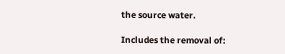the source water.

Includes the removal of: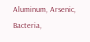Aluminum, Arsenic, Bacteria,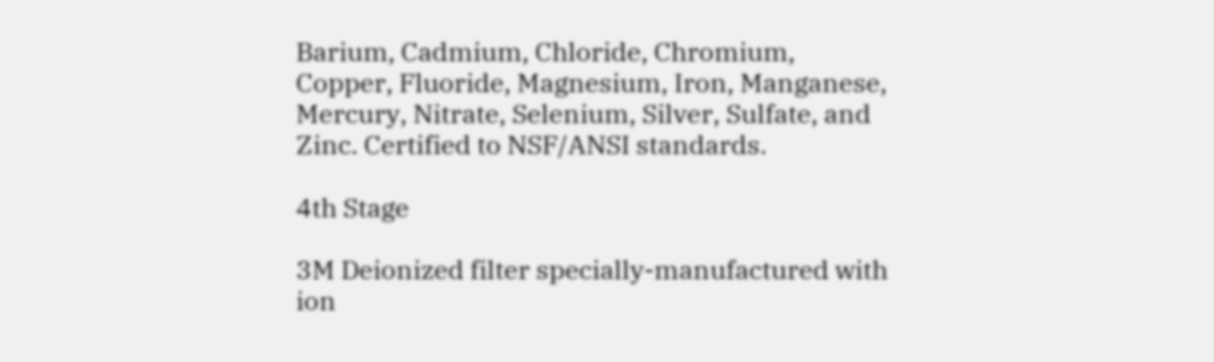Barium, Cadmium, Chloride, Chromium, Copper, Fluoride, Magnesium, Iron, Manganese, Mercury, Nitrate, Selenium, Silver, Sulfate, and Zinc. Certified to NSF/ANSI standards.

4th Stage

3M Deionized filter specially-manufactured with ion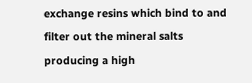exchange resins which bind to and filter out the mineral salts producing a high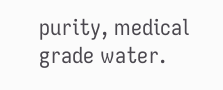purity, medical grade water.